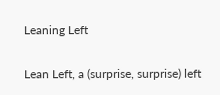Leaning Left

Lean Left, a (surprise, surprise) left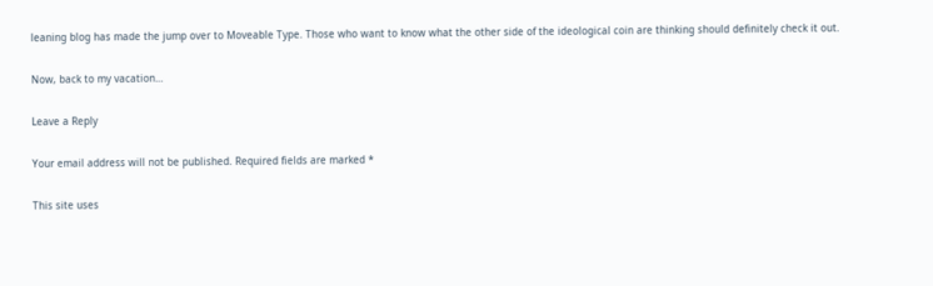leaning blog has made the jump over to Moveable Type. Those who want to know what the other side of the ideological coin are thinking should definitely check it out.

Now, back to my vacation…

Leave a Reply

Your email address will not be published. Required fields are marked *

This site uses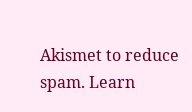Akismet to reduce spam. Learn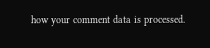how your comment data is processed.